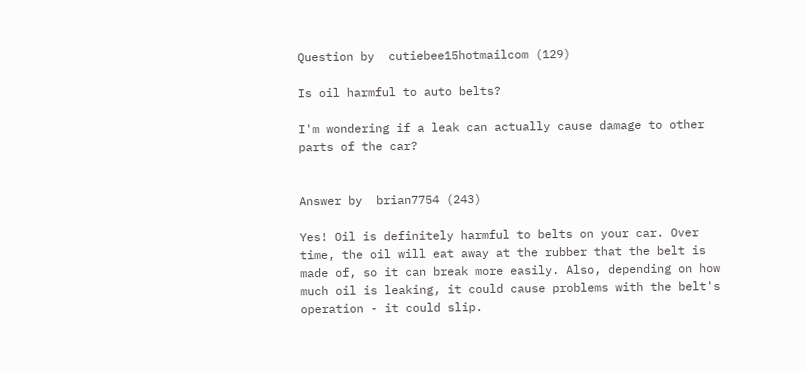Question by  cutiebee15hotmailcom (129)

Is oil harmful to auto belts?

I'm wondering if a leak can actually cause damage to other parts of the car?


Answer by  brian7754 (243)

Yes! Oil is definitely harmful to belts on your car. Over time, the oil will eat away at the rubber that the belt is made of, so it can break more easily. Also, depending on how much oil is leaking, it could cause problems with the belt's operation - it could slip.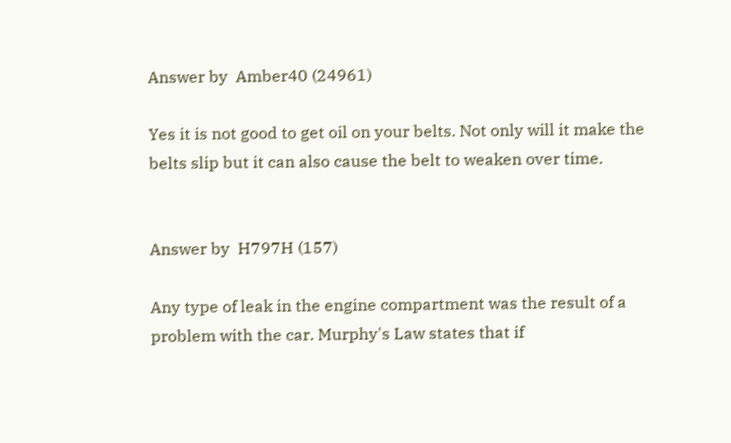Answer by  Amber40 (24961)

Yes it is not good to get oil on your belts. Not only will it make the belts slip but it can also cause the belt to weaken over time.


Answer by  H797H (157)

Any type of leak in the engine compartment was the result of a problem with the car. Murphy's Law states that if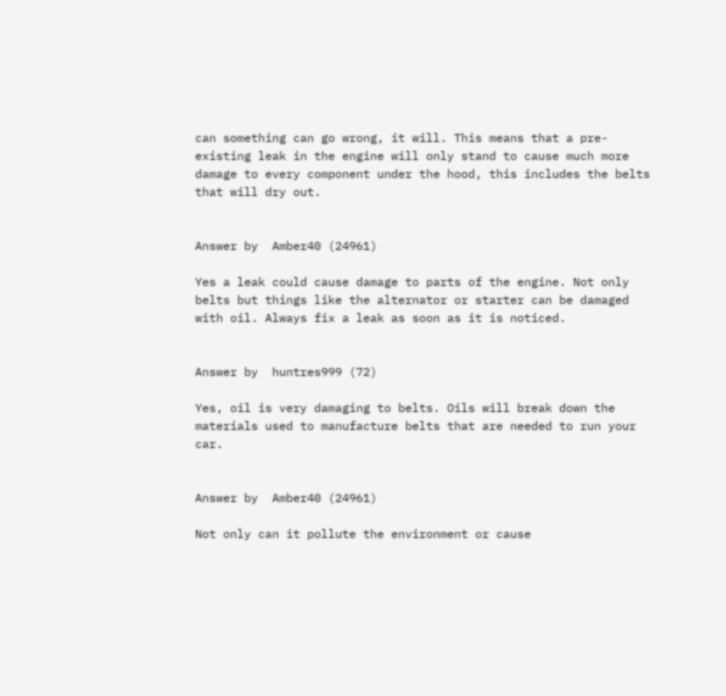can something can go wrong, it will. This means that a pre-existing leak in the engine will only stand to cause much more damage to every component under the hood, this includes the belts that will dry out.


Answer by  Amber40 (24961)

Yes a leak could cause damage to parts of the engine. Not only belts but things like the alternator or starter can be damaged with oil. Always fix a leak as soon as it is noticed.


Answer by  huntres999 (72)

Yes, oil is very damaging to belts. Oils will break down the materials used to manufacture belts that are needed to run your car.


Answer by  Amber40 (24961)

Not only can it pollute the environment or cause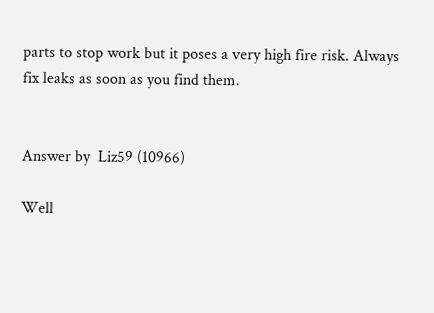parts to stop work but it poses a very high fire risk. Always fix leaks as soon as you find them.


Answer by  Liz59 (10966)

Well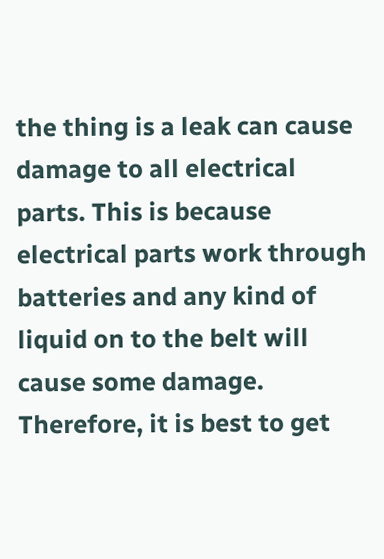the thing is a leak can cause damage to all electrical parts. This is because electrical parts work through batteries and any kind of liquid on to the belt will cause some damage. Therefore, it is best to get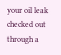your oil leak checked out through a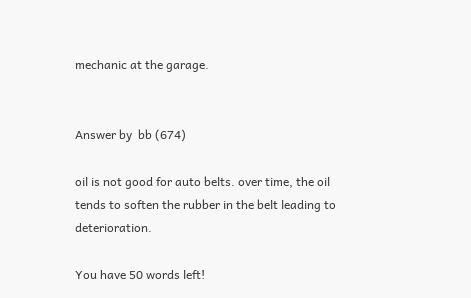mechanic at the garage.


Answer by  bb (674)

oil is not good for auto belts. over time, the oil tends to soften the rubber in the belt leading to deterioration.

You have 50 words left!